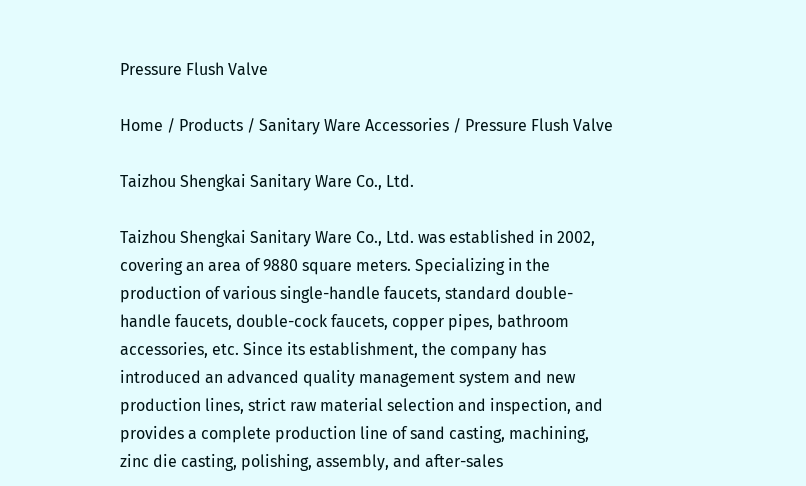Pressure Flush Valve

Home / Products / Sanitary Ware Accessories / Pressure Flush Valve

Taizhou Shengkai Sanitary Ware Co., Ltd.

Taizhou Shengkai Sanitary Ware Co., Ltd. was established in 2002, covering an area of 9880 square meters. Specializing in the production of various single-handle faucets, standard double-handle faucets, double-cock faucets, copper pipes, bathroom accessories, etc. Since its establishment, the company has introduced an advanced quality management system and new production lines, strict raw material selection and inspection, and provides a complete production line of sand casting, machining, zinc die casting, polishing, assembly, and after-sales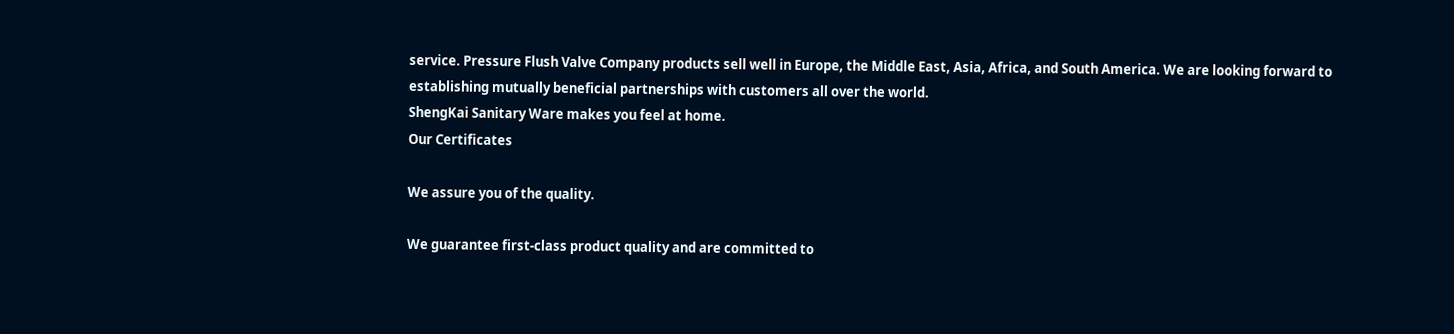service. Pressure Flush Valve Company products sell well in Europe, the Middle East, Asia, Africa, and South America. We are looking forward to establishing mutually beneficial partnerships with customers all over the world.
ShengKai Sanitary Ware makes you feel at home.
Our Certificates

We assure you of the quality.

We guarantee first-class product quality and are committed to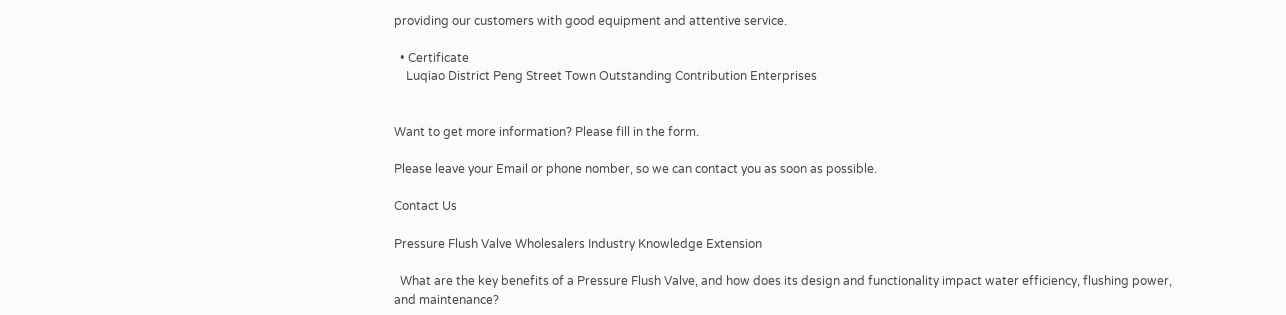providing our customers with good equipment and attentive service.

  • Certificate
    Luqiao District Peng Street Town Outstanding Contribution Enterprises


Want to get more information? Please fill in the form.

Please leave your Email or phone nomber, so we can contact you as soon as possible.

Contact Us

Pressure Flush Valve Wholesalers Industry Knowledge Extension

  What are the key benefits of a Pressure Flush Valve, and how does its design and functionality impact water efficiency, flushing power, and maintenance?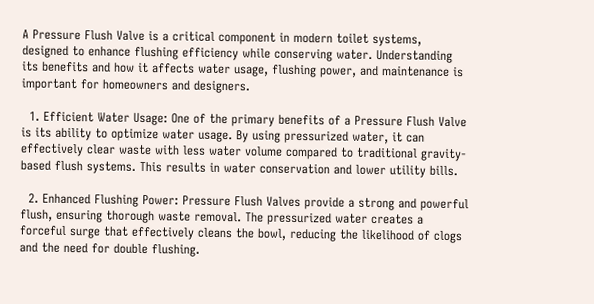A Pressure Flush Valve is a critical component in modern toilet systems, designed to enhance flushing efficiency while conserving water. Understanding its benefits and how it affects water usage, flushing power, and maintenance is important for homeowners and designers.

  1. Efficient Water Usage: One of the primary benefits of a Pressure Flush Valve is its ability to optimize water usage. By using pressurized water, it can effectively clear waste with less water volume compared to traditional gravity-based flush systems. This results in water conservation and lower utility bills.

  2. Enhanced Flushing Power: Pressure Flush Valves provide a strong and powerful flush, ensuring thorough waste removal. The pressurized water creates a forceful surge that effectively cleans the bowl, reducing the likelihood of clogs and the need for double flushing.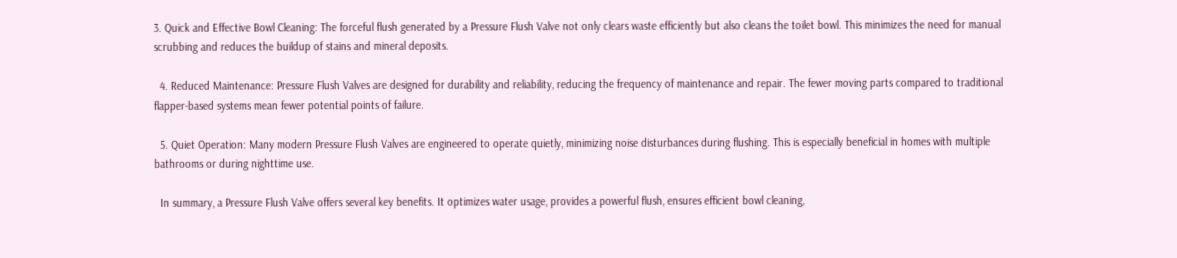3. Quick and Effective Bowl Cleaning: The forceful flush generated by a Pressure Flush Valve not only clears waste efficiently but also cleans the toilet bowl. This minimizes the need for manual scrubbing and reduces the buildup of stains and mineral deposits.

  4. Reduced Maintenance: Pressure Flush Valves are designed for durability and reliability, reducing the frequency of maintenance and repair. The fewer moving parts compared to traditional flapper-based systems mean fewer potential points of failure.

  5. Quiet Operation: Many modern Pressure Flush Valves are engineered to operate quietly, minimizing noise disturbances during flushing. This is especially beneficial in homes with multiple bathrooms or during nighttime use.

  In summary, a Pressure Flush Valve offers several key benefits. It optimizes water usage, provides a powerful flush, ensures efficient bowl cleaning,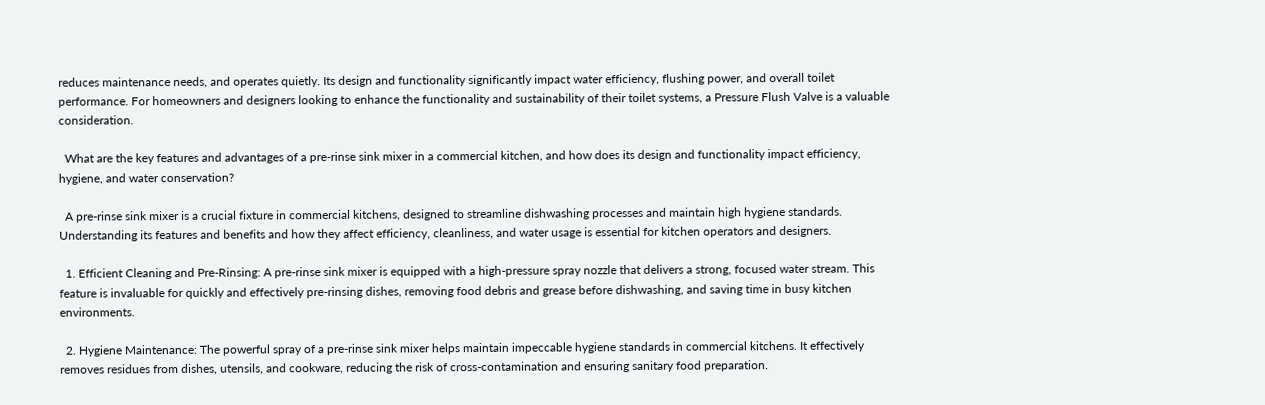reduces maintenance needs, and operates quietly. Its design and functionality significantly impact water efficiency, flushing power, and overall toilet performance. For homeowners and designers looking to enhance the functionality and sustainability of their toilet systems, a Pressure Flush Valve is a valuable consideration.

  What are the key features and advantages of a pre-rinse sink mixer in a commercial kitchen, and how does its design and functionality impact efficiency, hygiene, and water conservation?

  A pre-rinse sink mixer is a crucial fixture in commercial kitchens, designed to streamline dishwashing processes and maintain high hygiene standards. Understanding its features and benefits and how they affect efficiency, cleanliness, and water usage is essential for kitchen operators and designers.

  1. Efficient Cleaning and Pre-Rinsing: A pre-rinse sink mixer is equipped with a high-pressure spray nozzle that delivers a strong, focused water stream. This feature is invaluable for quickly and effectively pre-rinsing dishes, removing food debris and grease before dishwashing, and saving time in busy kitchen environments.

  2. Hygiene Maintenance: The powerful spray of a pre-rinse sink mixer helps maintain impeccable hygiene standards in commercial kitchens. It effectively removes residues from dishes, utensils, and cookware, reducing the risk of cross-contamination and ensuring sanitary food preparation.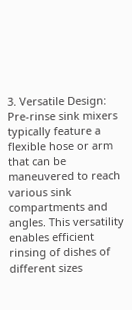3. Versatile Design: Pre-rinse sink mixers typically feature a flexible hose or arm that can be maneuvered to reach various sink compartments and angles. This versatility enables efficient rinsing of dishes of different sizes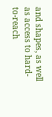and shapes, as well as access to hard-to-reach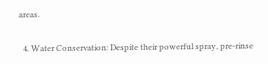areas.

  4. Water Conservation: Despite their powerful spray, pre-rinse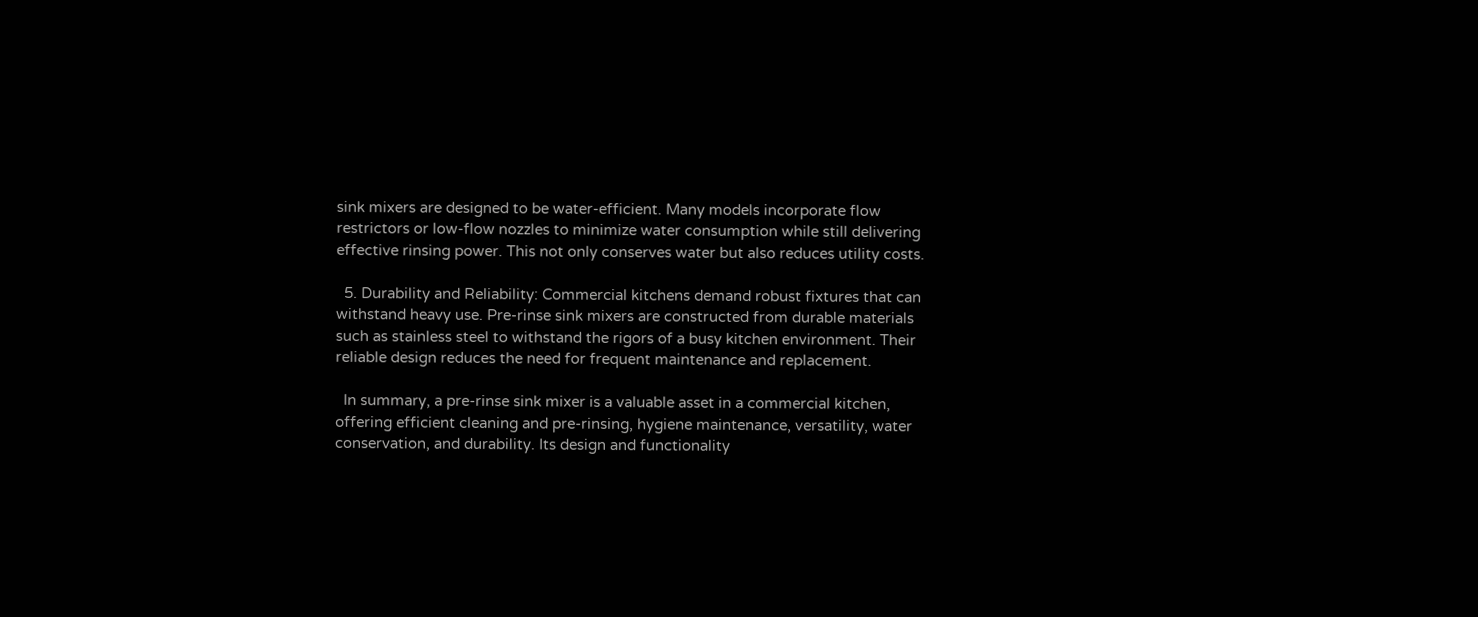sink mixers are designed to be water-efficient. Many models incorporate flow restrictors or low-flow nozzles to minimize water consumption while still delivering effective rinsing power. This not only conserves water but also reduces utility costs.

  5. Durability and Reliability: Commercial kitchens demand robust fixtures that can withstand heavy use. Pre-rinse sink mixers are constructed from durable materials such as stainless steel to withstand the rigors of a busy kitchen environment. Their reliable design reduces the need for frequent maintenance and replacement.

  In summary, a pre-rinse sink mixer is a valuable asset in a commercial kitchen, offering efficient cleaning and pre-rinsing, hygiene maintenance, versatility, water conservation, and durability. Its design and functionality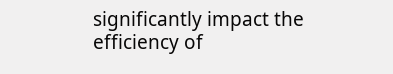significantly impact the efficiency of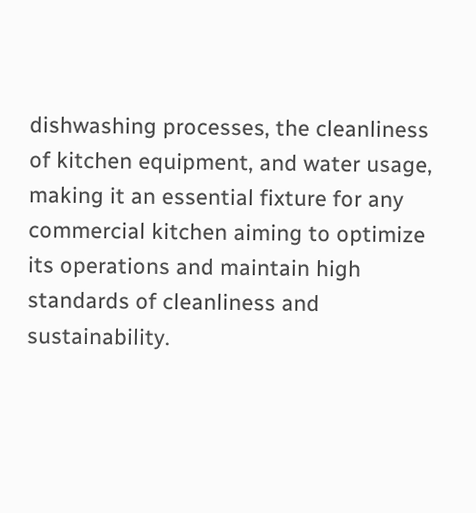dishwashing processes, the cleanliness of kitchen equipment, and water usage, making it an essential fixture for any commercial kitchen aiming to optimize its operations and maintain high standards of cleanliness and sustainability.